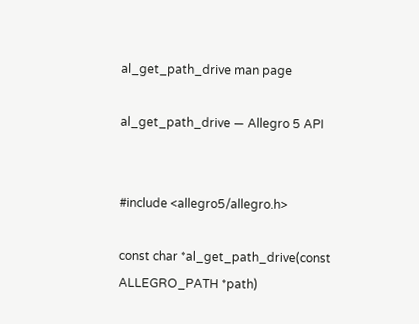al_get_path_drive man page

al_get_path_drive — Allegro 5 API


#include <allegro5/allegro.h>

const char *al_get_path_drive(const ALLEGRO_PATH *path)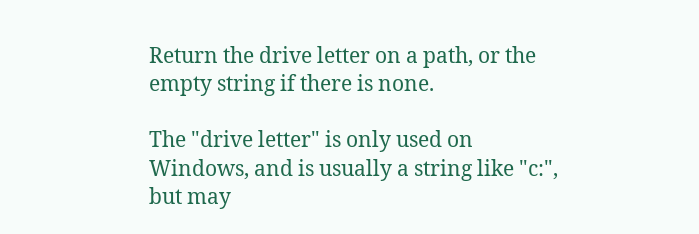Return the drive letter on a path, or the empty string if there is none.

The "drive letter" is only used on Windows, and is usually a string like "c:", but may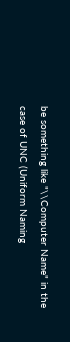be something like "\\Computer Name" in the case of UNC (Uniform Naming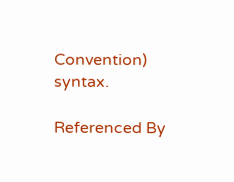Convention) syntax.

Referenced By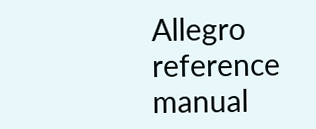Allegro reference manual